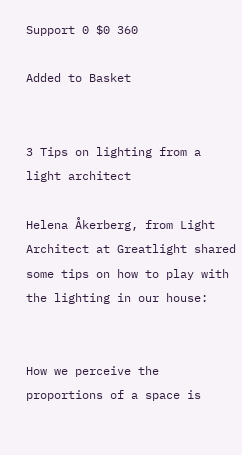Support 0 $0 360

Added to Basket


3 Tips on lighting from a light architect

Helena Åkerberg, from Light Architect at Greatlight shared some tips on how to play with the lighting in our house:


How we perceive the proportions of a space is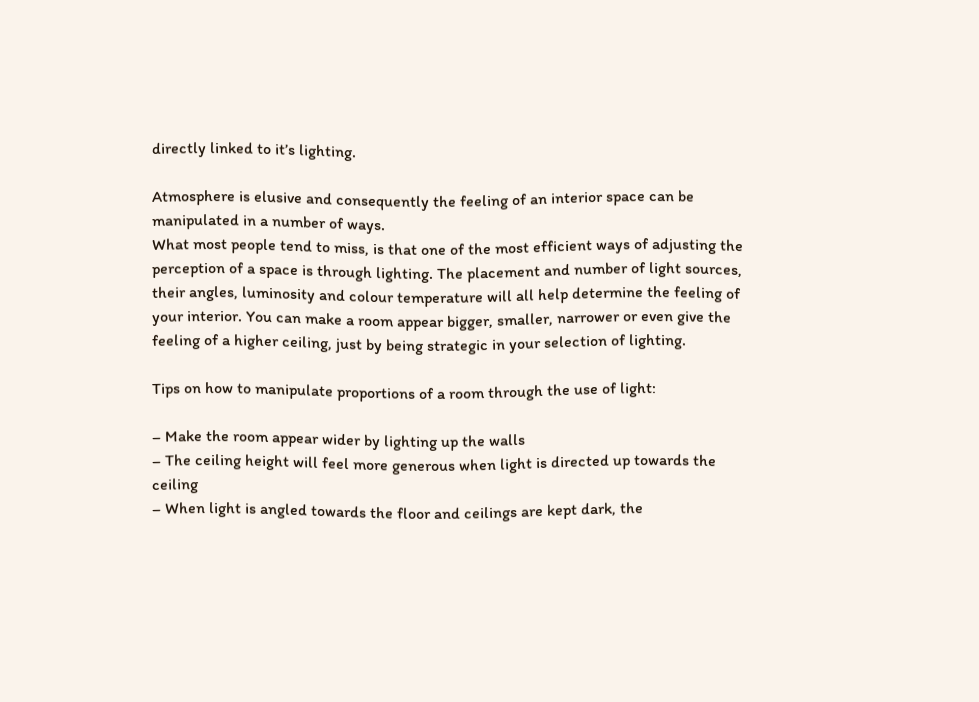directly linked to it’s lighting.

Atmosphere is elusive and consequently the feeling of an interior space can be manipulated in a number of ways.
What most people tend to miss, is that one of the most efficient ways of adjusting the perception of a space is through lighting. The placement and number of light sources, their angles, luminosity and colour temperature will all help determine the feeling of your interior. You can make a room appear bigger, smaller, narrower or even give the feeling of a higher ceiling, just by being strategic in your selection of lighting.

Tips on how to manipulate proportions of a room through the use of light:

– Make the room appear wider by lighting up the walls
– The ceiling height will feel more generous when light is directed up towards the ceiling
– When light is angled towards the floor and ceilings are kept dark, the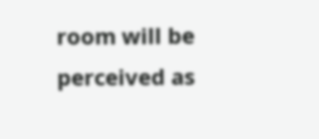room will be perceived as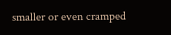smaller or even cramped